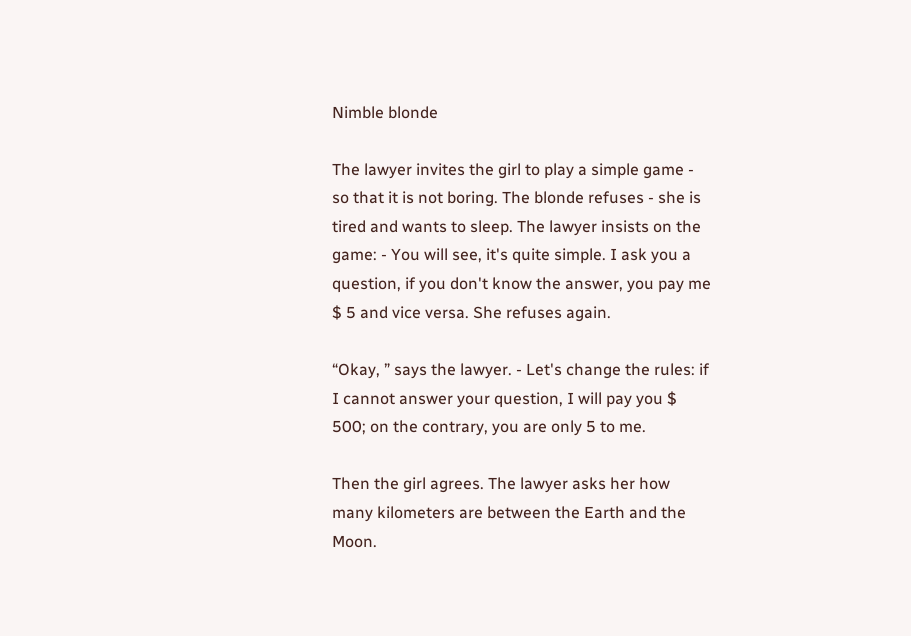Nimble blonde

The lawyer invites the girl to play a simple game - so that it is not boring. The blonde refuses - she is tired and wants to sleep. The lawyer insists on the game: - You will see, it's quite simple. I ask you a question, if you don't know the answer, you pay me $ 5 and vice versa. She refuses again.

“Okay, ” says the lawyer. - Let's change the rules: if I cannot answer your question, I will pay you $ 500; on the contrary, you are only 5 to me.

Then the girl agrees. The lawyer asks her how many kilometers are between the Earth and the Moon.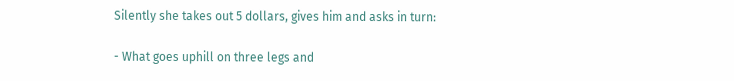Silently she takes out 5 dollars, gives him and asks in turn:

- What goes uphill on three legs and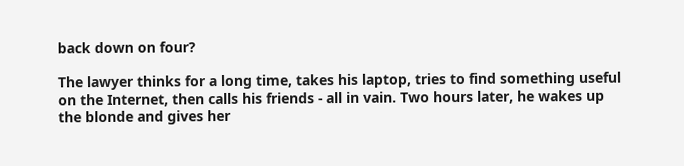back down on four?

The lawyer thinks for a long time, takes his laptop, tries to find something useful on the Internet, then calls his friends - all in vain. Two hours later, he wakes up the blonde and gives her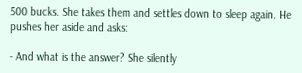500 bucks. She takes them and settles down to sleep again. He pushes her aside and asks:

- And what is the answer? She silently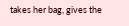takes her bag, gives the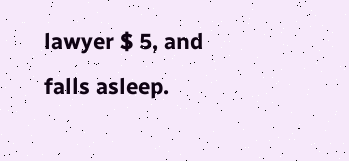lawyer $ 5, and falls asleep.